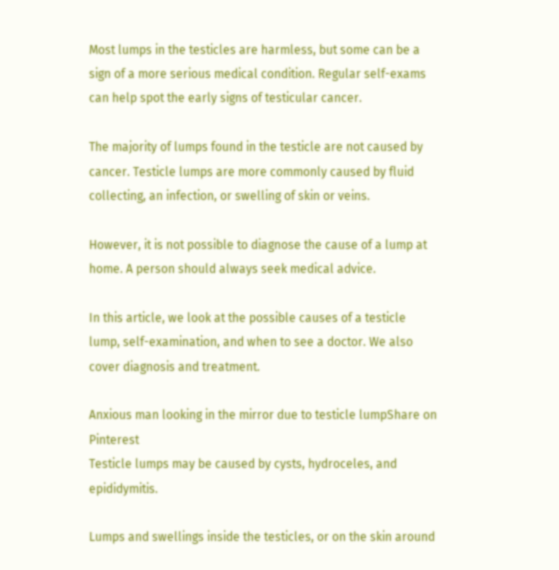Most lumps in the testicles are harmless, but some can be a sign of a more serious medical condition. Regular self-exams can help spot the early signs of testicular cancer.

The majority of lumps found in the testicle are not caused by cancer. Testicle lumps are more commonly caused by fluid collecting, an infection, or swelling of skin or veins.

However, it is not possible to diagnose the cause of a lump at home. A person should always seek medical advice.

In this article, we look at the possible causes of a testicle lump, self-examination, and when to see a doctor. We also cover diagnosis and treatment.

Anxious man looking in the mirror due to testicle lumpShare on Pinterest
Testicle lumps may be caused by cysts, hydroceles, and epididymitis.

Lumps and swellings inside the testicles, or on the skin around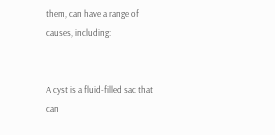them, can have a range of causes, including:


A cyst is a fluid-filled sac that can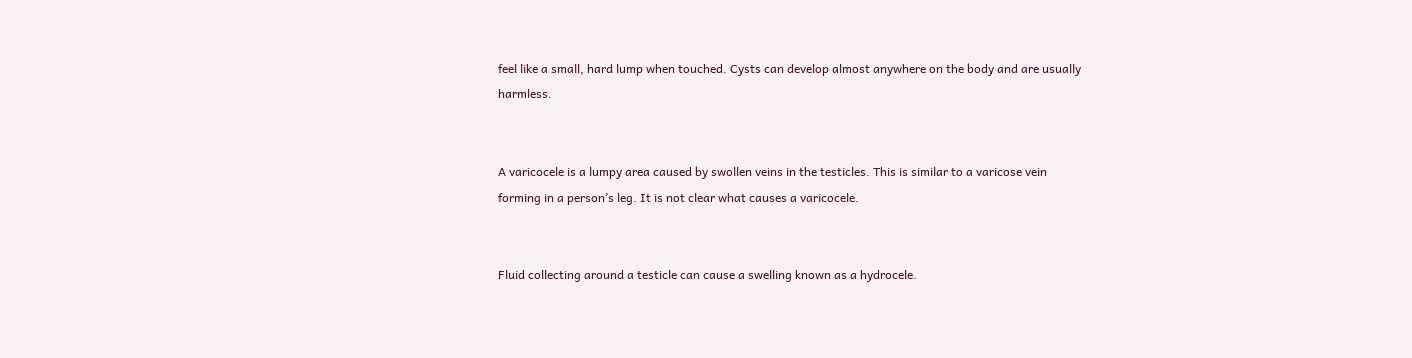feel like a small, hard lump when touched. Cysts can develop almost anywhere on the body and are usually harmless.


A varicocele is a lumpy area caused by swollen veins in the testicles. This is similar to a varicose vein forming in a person’s leg. It is not clear what causes a varicocele.


Fluid collecting around a testicle can cause a swelling known as a hydrocele.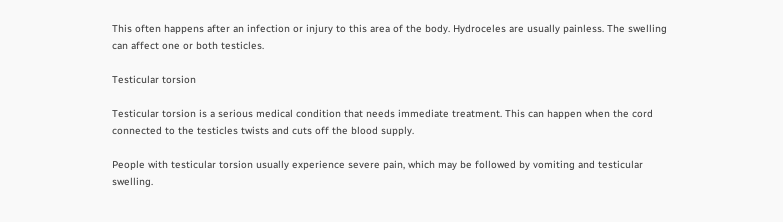This often happens after an infection or injury to this area of the body. Hydroceles are usually painless. The swelling can affect one or both testicles.

Testicular torsion

Testicular torsion is a serious medical condition that needs immediate treatment. This can happen when the cord connected to the testicles twists and cuts off the blood supply.

People with testicular torsion usually experience severe pain, which may be followed by vomiting and testicular swelling.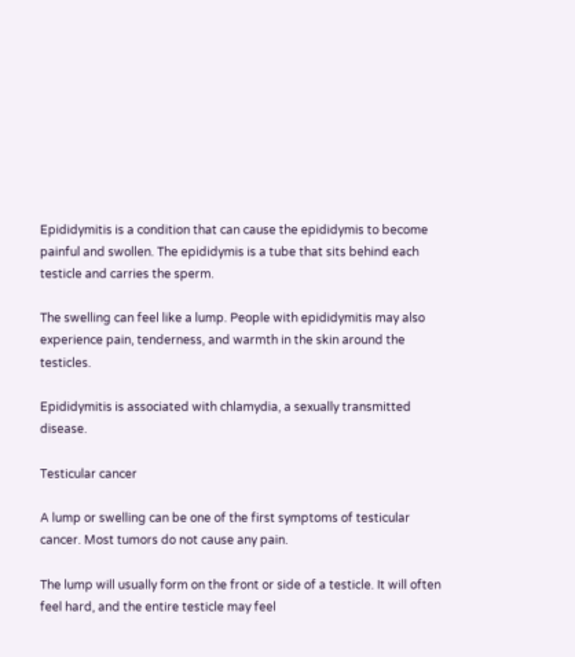Epididymitis is a condition that can cause the epididymis to become painful and swollen. The epididymis is a tube that sits behind each testicle and carries the sperm.

The swelling can feel like a lump. People with epididymitis may also experience pain, tenderness, and warmth in the skin around the testicles.

Epididymitis is associated with chlamydia, a sexually transmitted disease.

Testicular cancer

A lump or swelling can be one of the first symptoms of testicular cancer. Most tumors do not cause any pain.

The lump will usually form on the front or side of a testicle. It will often feel hard, and the entire testicle may feel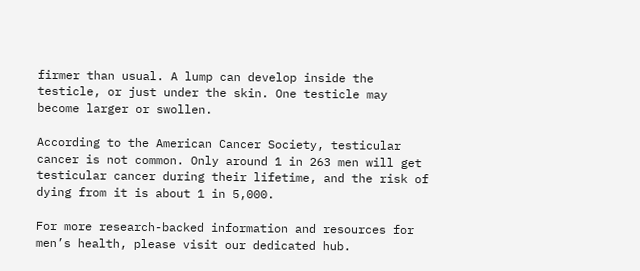firmer than usual. A lump can develop inside the testicle, or just under the skin. One testicle may become larger or swollen.

According to the American Cancer Society, testicular cancer is not common. Only around 1 in 263 men will get testicular cancer during their lifetime, and the risk of dying from it is about 1 in 5,000.

For more research-backed information and resources for men’s health, please visit our dedicated hub.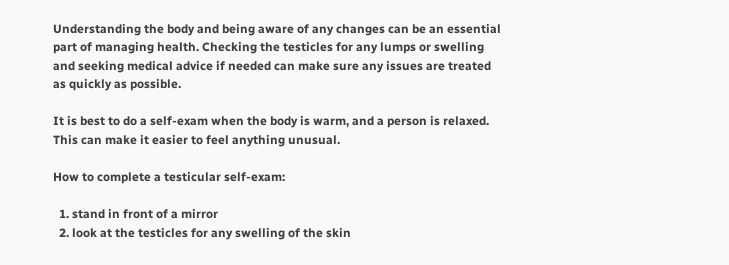Understanding the body and being aware of any changes can be an essential part of managing health. Checking the testicles for any lumps or swelling and seeking medical advice if needed can make sure any issues are treated as quickly as possible.

It is best to do a self-exam when the body is warm, and a person is relaxed. This can make it easier to feel anything unusual.

How to complete a testicular self-exam:

  1. stand in front of a mirror
  2. look at the testicles for any swelling of the skin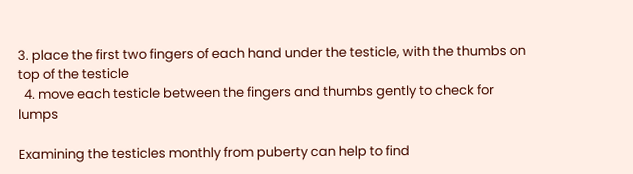3. place the first two fingers of each hand under the testicle, with the thumbs on top of the testicle
  4. move each testicle between the fingers and thumbs gently to check for lumps

Examining the testicles monthly from puberty can help to find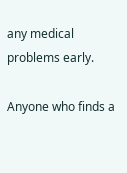any medical problems early.

Anyone who finds a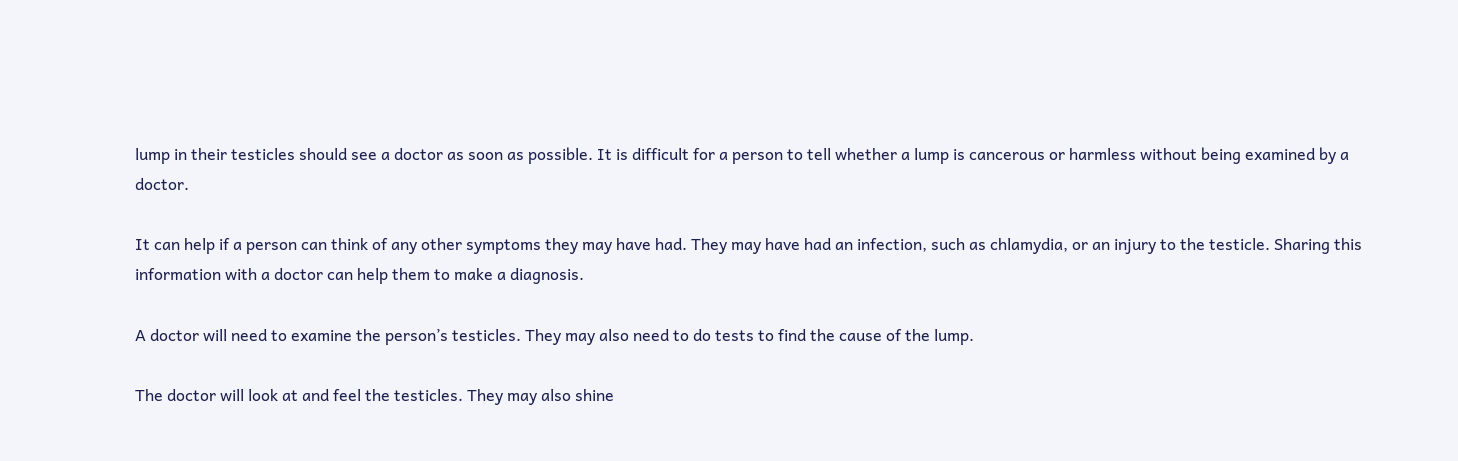lump in their testicles should see a doctor as soon as possible. It is difficult for a person to tell whether a lump is cancerous or harmless without being examined by a doctor.

It can help if a person can think of any other symptoms they may have had. They may have had an infection, such as chlamydia, or an injury to the testicle. Sharing this information with a doctor can help them to make a diagnosis.

A doctor will need to examine the person’s testicles. They may also need to do tests to find the cause of the lump.

The doctor will look at and feel the testicles. They may also shine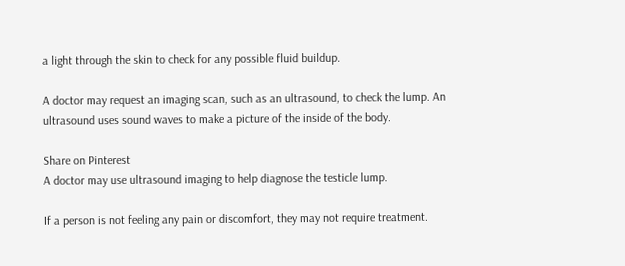a light through the skin to check for any possible fluid buildup.

A doctor may request an imaging scan, such as an ultrasound, to check the lump. An ultrasound uses sound waves to make a picture of the inside of the body.

Share on Pinterest
A doctor may use ultrasound imaging to help diagnose the testicle lump.

If a person is not feeling any pain or discomfort, they may not require treatment.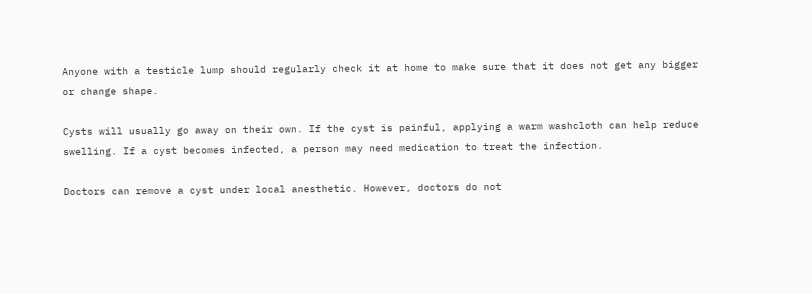Anyone with a testicle lump should regularly check it at home to make sure that it does not get any bigger or change shape.

Cysts will usually go away on their own. If the cyst is painful, applying a warm washcloth can help reduce swelling. If a cyst becomes infected, a person may need medication to treat the infection.

Doctors can remove a cyst under local anesthetic. However, doctors do not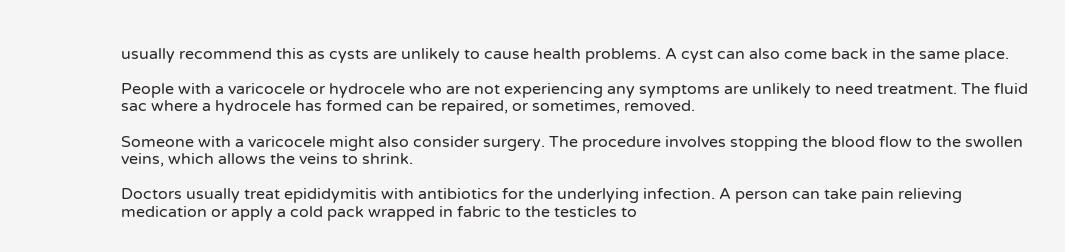usually recommend this as cysts are unlikely to cause health problems. A cyst can also come back in the same place.

People with a varicocele or hydrocele who are not experiencing any symptoms are unlikely to need treatment. The fluid sac where a hydrocele has formed can be repaired, or sometimes, removed.

Someone with a varicocele might also consider surgery. The procedure involves stopping the blood flow to the swollen veins, which allows the veins to shrink.

Doctors usually treat epididymitis with antibiotics for the underlying infection. A person can take pain relieving medication or apply a cold pack wrapped in fabric to the testicles to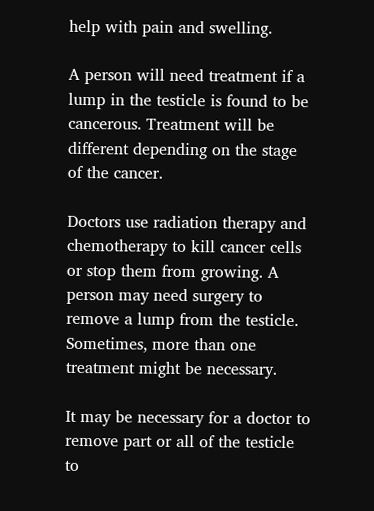help with pain and swelling.

A person will need treatment if a lump in the testicle is found to be cancerous. Treatment will be different depending on the stage of the cancer.

Doctors use radiation therapy and chemotherapy to kill cancer cells or stop them from growing. A person may need surgery to remove a lump from the testicle. Sometimes, more than one treatment might be necessary.

It may be necessary for a doctor to remove part or all of the testicle to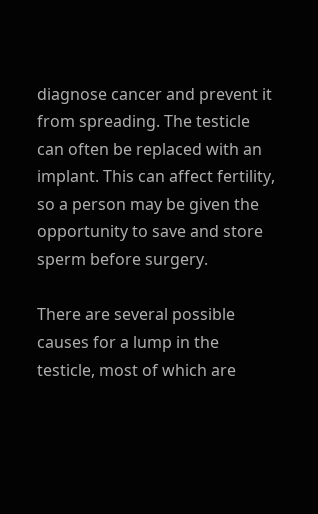diagnose cancer and prevent it from spreading. The testicle can often be replaced with an implant. This can affect fertility, so a person may be given the opportunity to save and store sperm before surgery.

There are several possible causes for a lump in the testicle, most of which are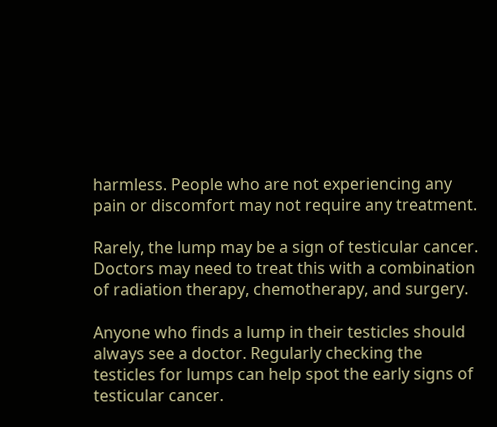harmless. People who are not experiencing any pain or discomfort may not require any treatment.

Rarely, the lump may be a sign of testicular cancer. Doctors may need to treat this with a combination of radiation therapy, chemotherapy, and surgery.

Anyone who finds a lump in their testicles should always see a doctor. Regularly checking the testicles for lumps can help spot the early signs of testicular cancer.